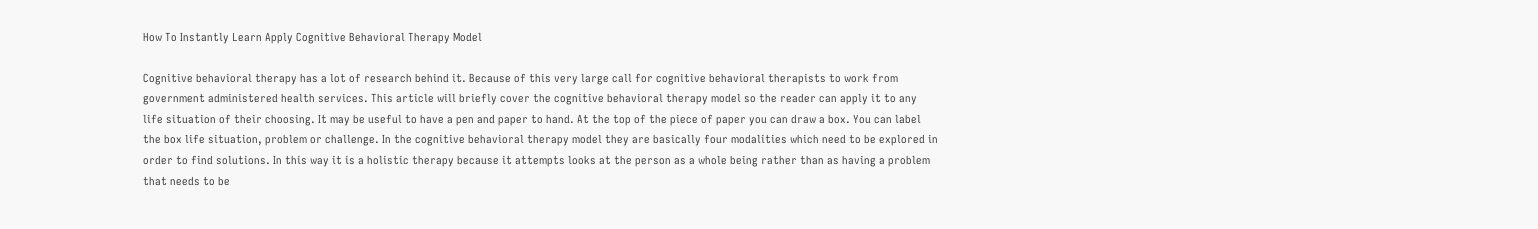How To Instantly Learn Apply Cognitive Behavioral Therapy Model

Cognitive behavioral therapy has a lot of research behind it. Because of this very large call for cognitive behavioral therapists to work from government administered health services. This article will briefly cover the cognitive behavioral therapy model so the reader can apply it to any life situation of their choosing. It may be useful to have a pen and paper to hand. At the top of the piece of paper you can draw a box. You can label the box life situation, problem or challenge. In the cognitive behavioral therapy model they are basically four modalities which need to be explored in order to find solutions. In this way it is a holistic therapy because it attempts looks at the person as a whole being rather than as having a problem that needs to be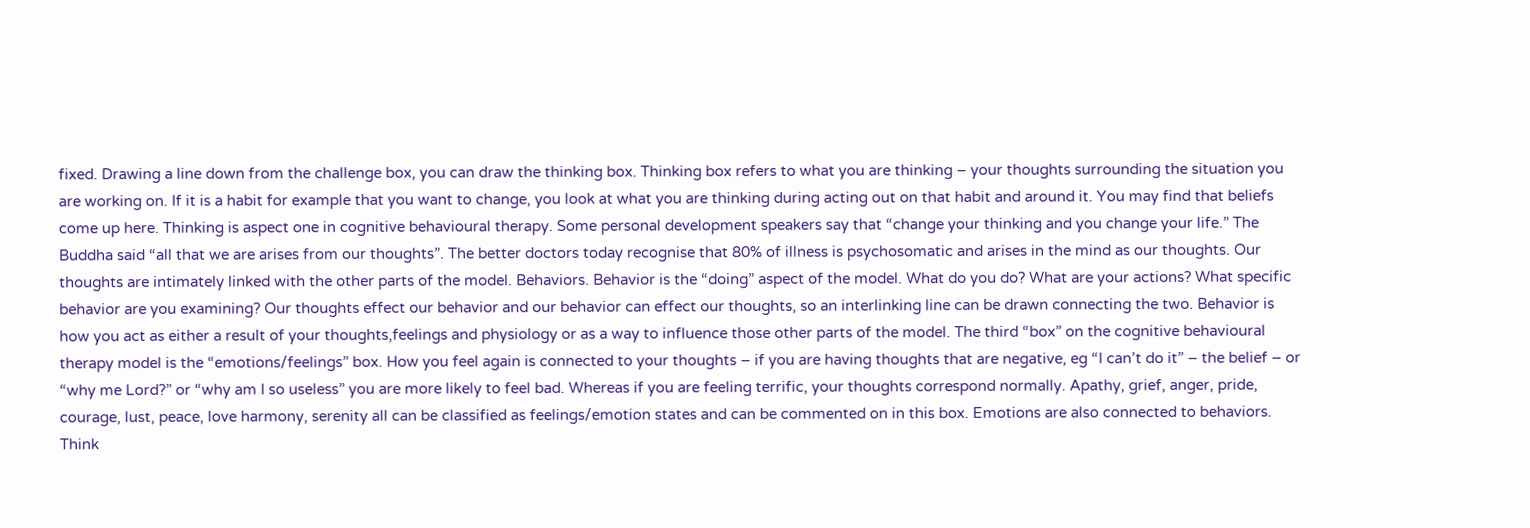fixed. Drawing a line down from the challenge box, you can draw the thinking box. Thinking box refers to what you are thinking – your thoughts surrounding the situation you are working on. If it is a habit for example that you want to change, you look at what you are thinking during acting out on that habit and around it. You may find that beliefs come up here. Thinking is aspect one in cognitive behavioural therapy. Some personal development speakers say that “change your thinking and you change your life.” The Buddha said “all that we are arises from our thoughts”. The better doctors today recognise that 80% of illness is psychosomatic and arises in the mind as our thoughts. Our thoughts are intimately linked with the other parts of the model. Behaviors. Behavior is the “doing” aspect of the model. What do you do? What are your actions? What specific behavior are you examining? Our thoughts effect our behavior and our behavior can effect our thoughts, so an interlinking line can be drawn connecting the two. Behavior is how you act as either a result of your thoughts,feelings and physiology or as a way to influence those other parts of the model. The third “box” on the cognitive behavioural therapy model is the “emotions/feelings” box. How you feel again is connected to your thoughts – if you are having thoughts that are negative, eg “I can’t do it” – the belief – or “why me Lord?” or “why am I so useless” you are more likely to feel bad. Whereas if you are feeling terrific, your thoughts correspond normally. Apathy, grief, anger, pride, courage, lust, peace, love harmony, serenity all can be classified as feelings/emotion states and can be commented on in this box. Emotions are also connected to behaviors. Think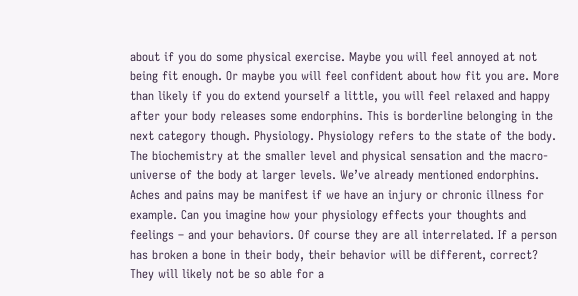about if you do some physical exercise. Maybe you will feel annoyed at not being fit enough. Or maybe you will feel confident about how fit you are. More than likely if you do extend yourself a little, you will feel relaxed and happy after your body releases some endorphins. This is borderline belonging in the next category though. Physiology. Physiology refers to the state of the body. The biochemistry at the smaller level and physical sensation and the macro-universe of the body at larger levels. We’ve already mentioned endorphins. Aches and pains may be manifest if we have an injury or chronic illness for example. Can you imagine how your physiology effects your thoughts and feelings – and your behaviors. Of course they are all interrelated. If a person has broken a bone in their body, their behavior will be different, correct? They will likely not be so able for a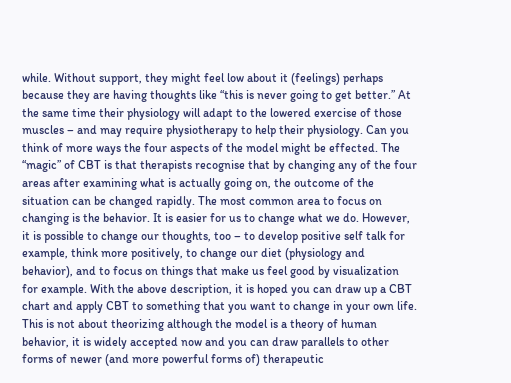while. Without support, they might feel low about it (feelings) perhaps because they are having thoughts like “this is never going to get better.” At the same time their physiology will adapt to the lowered exercise of those muscles – and may require physiotherapy to help their physiology. Can you think of more ways the four aspects of the model might be effected. The “magic” of CBT is that therapists recognise that by changing any of the four areas after examining what is actually going on, the outcome of the situation can be changed rapidly. The most common area to focus on changing is the behavior. It is easier for us to change what we do. However, it is possible to change our thoughts, too – to develop positive self talk for example, think more positively, to change our diet (physiology and behavior), and to focus on things that make us feel good by visualization for example. With the above description, it is hoped you can draw up a CBT chart and apply CBT to something that you want to change in your own life. This is not about theorizing although the model is a theory of human behavior, it is widely accepted now and you can draw parallels to other forms of newer (and more powerful forms of) therapeutic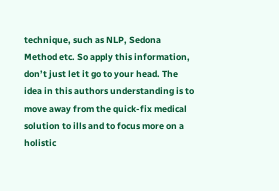technique, such as NLP, Sedona Method etc. So apply this information, don’t just let it go to your head. The idea in this authors understanding is to move away from the quick-fix medical solution to ills and to focus more on a holistic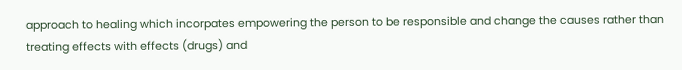approach to healing which incorpates empowering the person to be responsible and change the causes rather than treating effects with effects (drugs) and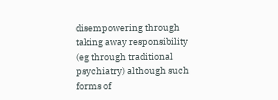disempowering through taking away responsibility (eg through traditional psychiatry) although such forms of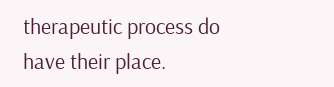therapeutic process do have their place.